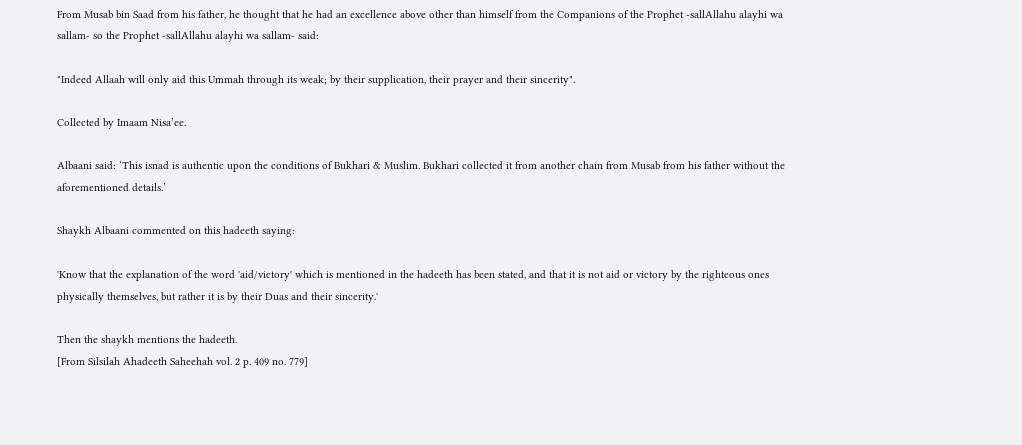From Musab bin Saad from his father, he thought that he had an excellence above other than himself from the Companions of the Prophet -sallAllahu alayhi wa sallam- so the Prophet -sallAllahu alayhi wa sallam- said:

"Indeed Allaah will only aid this Ummah through its weak; by their supplication, their prayer and their sincerity".

Collected by Imaam Nisa’ee.

Albaani said: ‘This isnad is authentic upon the conditions of Bukhari & Muslim. Bukhari collected it from another chain from Musab from his father without the aforementioned details.’

Shaykh Albaani commented on this hadeeth saying:

'Know that the explanation of the word 'aid/victory' which is mentioned in the hadeeth has been stated, and that it is not aid or victory by the righteous ones physically themselves, but rather it is by their Duas and their sincerity.'

Then the shaykh mentions the hadeeth.
[From Silsilah Ahadeeth Saheehah vol. 2 p. 409 no. 779]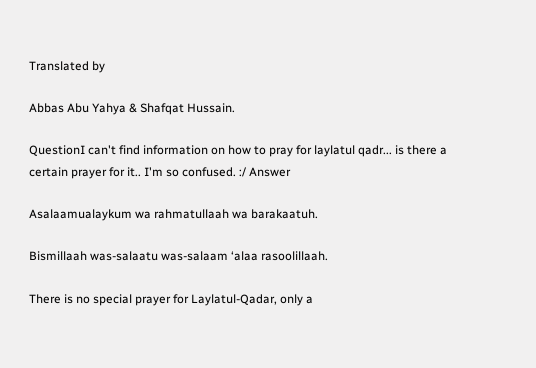Translated by

Abbas Abu Yahya & Shafqat Hussain.

QuestionI can't find information on how to pray for laylatul qadr... is there a certain prayer for it.. I'm so confused. :/ Answer

Asalaamualaykum wa rahmatullaah wa barakaatuh.

Bismillaah was-salaatu was-salaam ‘alaa rasoolillaah.

There is no special prayer for Laylatul-Qadar, only a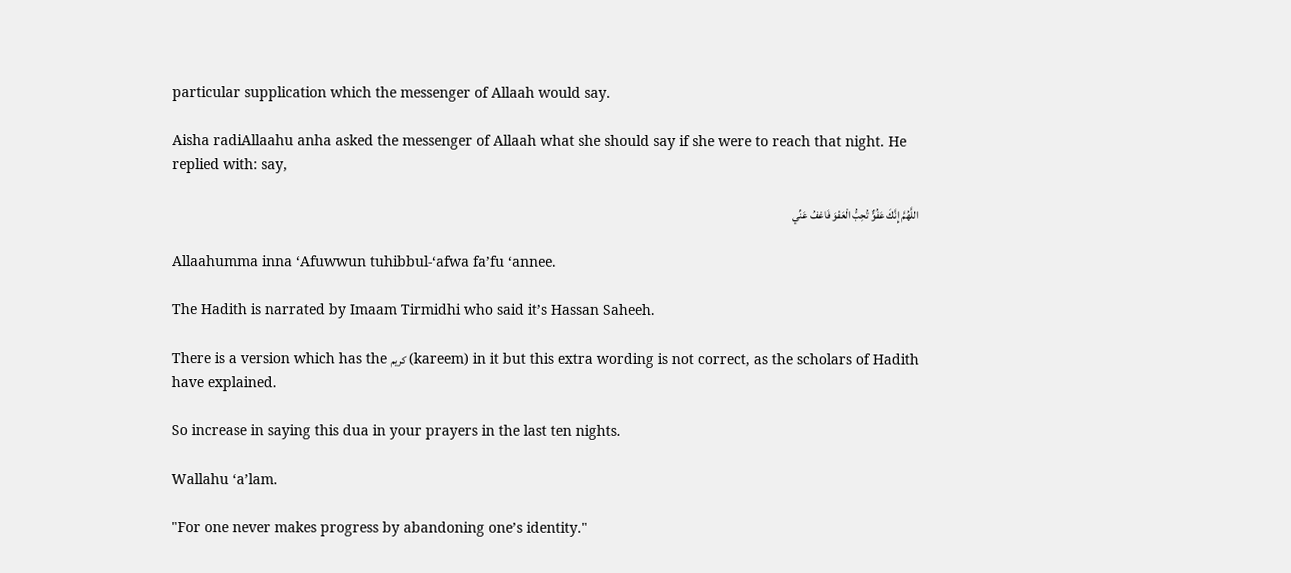particular supplication which the messenger of Allaah would say.

Aisha radiAllaahu anha asked the messenger of Allaah what she should say if she were to reach that night. He replied with: say,

اللَّهُمَّ إِنَّكَ عَفُوٌّ تُحِبُّ الْعَفْوَ فَاعْفُ عَنِّي

Allaahumma inna ‘Afuwwun tuhibbul-‘afwa fa’fu ‘annee.

The Hadith is narrated by Imaam Tirmidhi who said it’s Hassan Saheeh.

There is a version which has the كريم (kareem) in it but this extra wording is not correct, as the scholars of Hadith have explained.

So increase in saying this dua in your prayers in the last ten nights.

Wallahu ‘a’lam.

"For one never makes progress by abandoning one’s identity."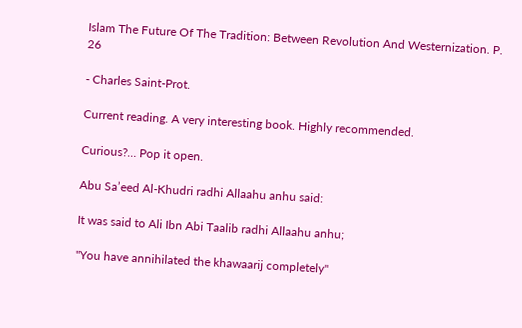Islam The Future Of The Tradition: Between Revolution And Westernization. P. 26

- Charles Saint-Prot.

Current reading. A very interesting book. Highly recommended.

Curious?… Pop it open.

Abu Sa’eed Al-Khudri radhi Allaahu anhu said:

It was said to Ali Ibn Abi Taalib radhi Allaahu anhu;

"You have annihilated the khawaarij completely"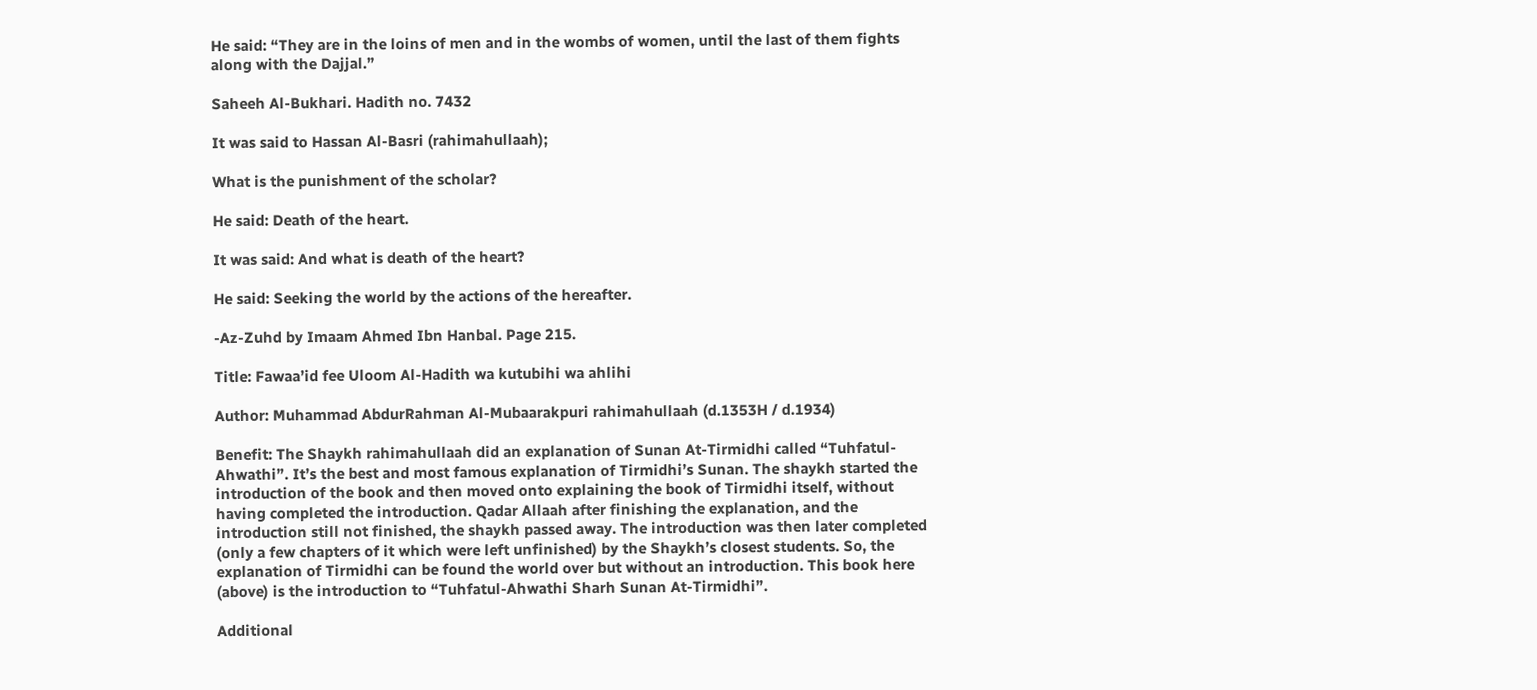He said: “They are in the loins of men and in the wombs of women, until the last of them fights along with the Dajjal.”

Saheeh Al-Bukhari. Hadith no. 7432

It was said to Hassan Al-Basri (rahimahullaah);

What is the punishment of the scholar?

He said: Death of the heart.

It was said: And what is death of the heart?

He said: Seeking the world by the actions of the hereafter.

-Az-Zuhd by Imaam Ahmed Ibn Hanbal. Page 215.

Title: Fawaa’id fee Uloom Al-Hadith wa kutubihi wa ahlihi

Author: Muhammad AbdurRahman Al-Mubaarakpuri rahimahullaah (d.1353H / d.1934)

Benefit: The Shaykh rahimahullaah did an explanation of Sunan At-Tirmidhi called “Tuhfatul-Ahwathi”. It’s the best and most famous explanation of Tirmidhi’s Sunan. The shaykh started the introduction of the book and then moved onto explaining the book of Tirmidhi itself, without having completed the introduction. Qadar Allaah after finishing the explanation, and the introduction still not finished, the shaykh passed away. The introduction was then later completed (only a few chapters of it which were left unfinished) by the Shaykh’s closest students. So, the explanation of Tirmidhi can be found the world over but without an introduction. This book here (above) is the introduction to “Tuhfatul-Ahwathi Sharh Sunan At-Tirmidhi”.

Additional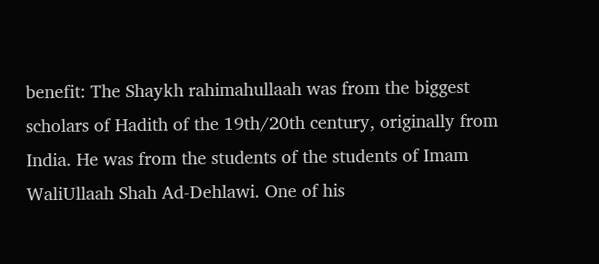benefit: The Shaykh rahimahullaah was from the biggest scholars of Hadith of the 19th/20th century, originally from India. He was from the students of the students of Imam WaliUllaah Shah Ad-Dehlawi. One of his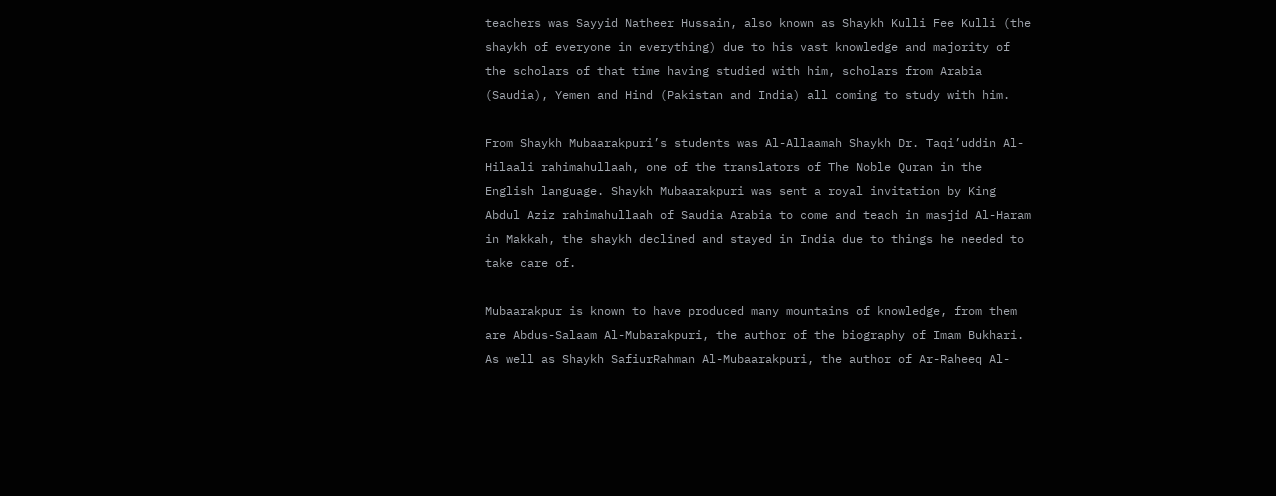teachers was Sayyid Natheer Hussain, also known as Shaykh Kulli Fee Kulli (the shaykh of everyone in everything) due to his vast knowledge and majority of the scholars of that time having studied with him, scholars from Arabia (Saudia), Yemen and Hind (Pakistan and India) all coming to study with him.

From Shaykh Mubaarakpuri’s students was Al-Allaamah Shaykh Dr. Taqi’uddin Al-Hilaali rahimahullaah, one of the translators of The Noble Quran in the English language. Shaykh Mubaarakpuri was sent a royal invitation by King Abdul Aziz rahimahullaah of Saudia Arabia to come and teach in masjid Al-Haram in Makkah, the shaykh declined and stayed in India due to things he needed to take care of.

Mubaarakpur is known to have produced many mountains of knowledge, from them are Abdus-Salaam Al-Mubarakpuri, the author of the biography of Imam Bukhari. As well as Shaykh SafiurRahman Al-Mubaarakpuri, the author of Ar-Raheeq Al-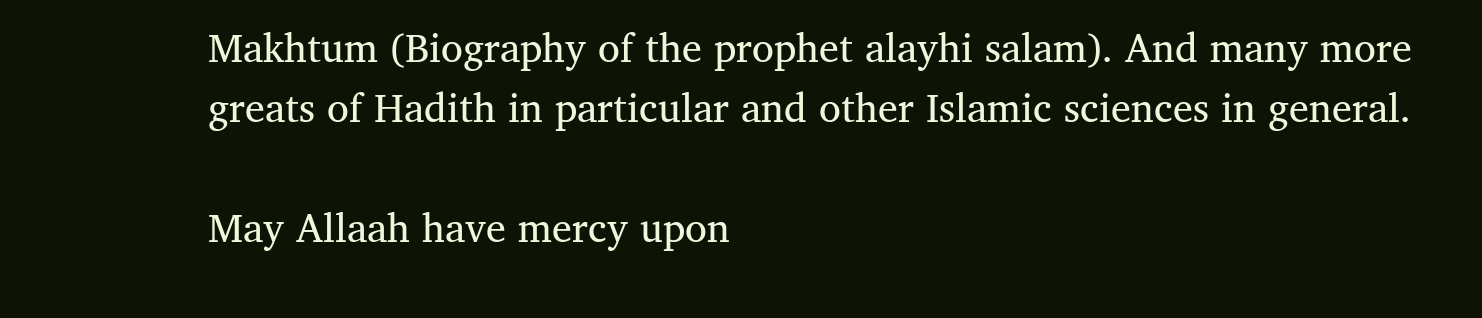Makhtum (Biography of the prophet alayhi salam). And many more greats of Hadith in particular and other Islamic sciences in general.

May Allaah have mercy upon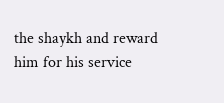the shaykh and reward him for his service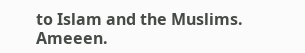to Islam and the Muslims. Ameeen.